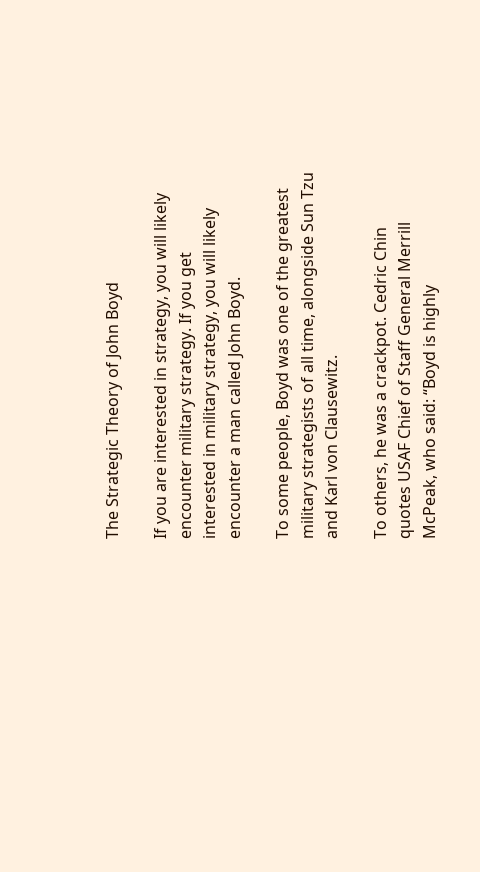The Strategic Theory of John Boyd

If you are interested in strategy, you will likely encounter military strategy. If you get interested in military strategy, you will likely encounter a man called John Boyd.

To some people, Boyd was one of the greatest military strategists of all time, alongside Sun Tzu and Karl von Clausewitz.

To others, he was a crackpot. Cedric Chin quotes USAF Chief of Staff General Merrill McPeak, who said: “Boyd is highly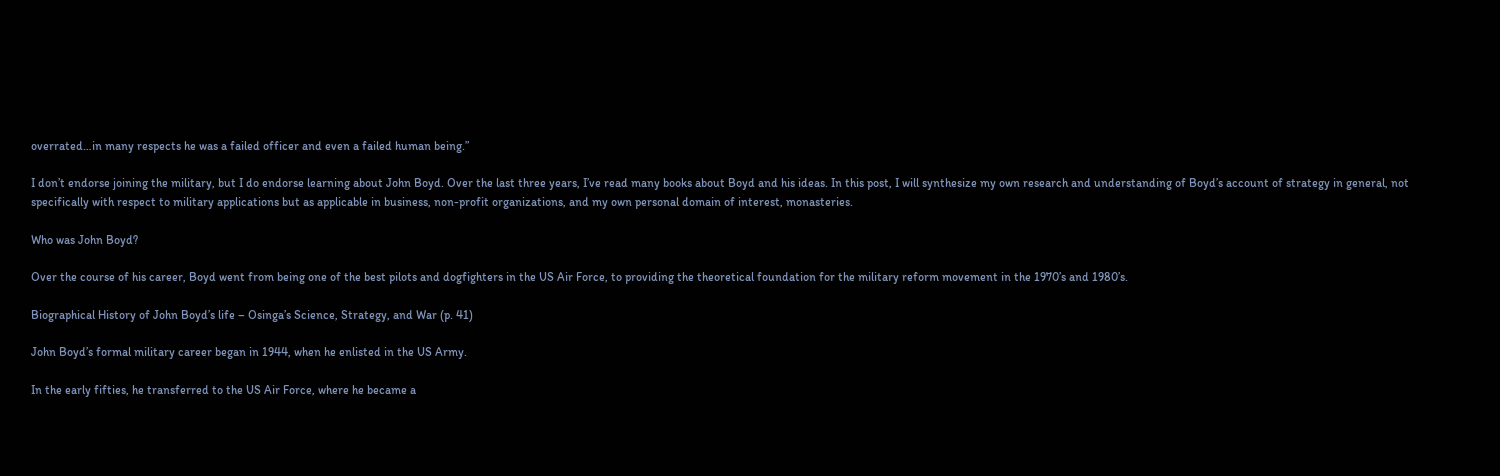overrated…in many respects he was a failed officer and even a failed human being.”

I don’t endorse joining the military, but I do endorse learning about John Boyd. Over the last three years, I’ve read many books about Boyd and his ideas. In this post, I will synthesize my own research and understanding of Boyd’s account of strategy in general, not specifically with respect to military applications but as applicable in business, non-profit organizations, and my own personal domain of interest, monasteries.

Who was John Boyd?

Over the course of his career, Boyd went from being one of the best pilots and dogfighters in the US Air Force, to providing the theoretical foundation for the military reform movement in the 1970’s and 1980’s.

Biographical History of John Boyd’s life – Osinga’s Science, Strategy, and War (p. 41)

John Boyd’s formal military career began in 1944, when he enlisted in the US Army.

In the early fifties, he transferred to the US Air Force, where he became a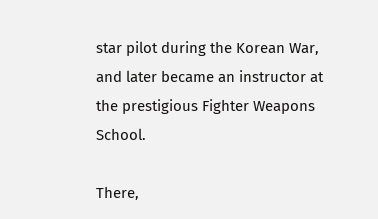star pilot during the Korean War, and later became an instructor at the prestigious Fighter Weapons School.

There,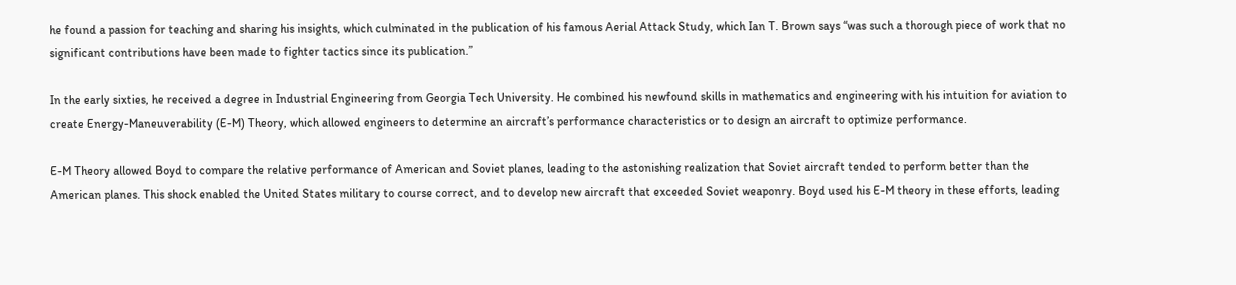he found a passion for teaching and sharing his insights, which culminated in the publication of his famous Aerial Attack Study, which Ian T. Brown says “was such a thorough piece of work that no significant contributions have been made to fighter tactics since its publication.”

In the early sixties, he received a degree in Industrial Engineering from Georgia Tech University. He combined his newfound skills in mathematics and engineering with his intuition for aviation to create Energy-Maneuverability (E-M) Theory, which allowed engineers to determine an aircraft’s performance characteristics or to design an aircraft to optimize performance.

E-M Theory allowed Boyd to compare the relative performance of American and Soviet planes, leading to the astonishing realization that Soviet aircraft tended to perform better than the American planes. This shock enabled the United States military to course correct, and to develop new aircraft that exceeded Soviet weaponry. Boyd used his E-M theory in these efforts, leading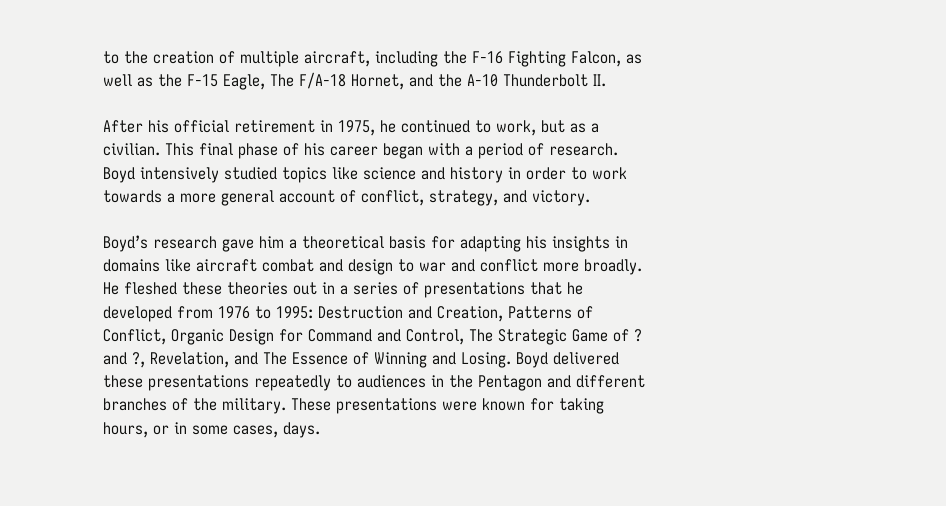to the creation of multiple aircraft, including the F-16 Fighting Falcon, as well as the F-15 Eagle, The F/A-18 Hornet, and the A-10 Thunderbolt II.

After his official retirement in 1975, he continued to work, but as a civilian. This final phase of his career began with a period of research. Boyd intensively studied topics like science and history in order to work towards a more general account of conflict, strategy, and victory.

Boyd’s research gave him a theoretical basis for adapting his insights in domains like aircraft combat and design to war and conflict more broadly. He fleshed these theories out in a series of presentations that he developed from 1976 to 1995: Destruction and Creation, Patterns of Conflict, Organic Design for Command and Control, The Strategic Game of ? and ?, Revelation, and The Essence of Winning and Losing. Boyd delivered these presentations repeatedly to audiences in the Pentagon and different branches of the military. These presentations were known for taking hours, or in some cases, days.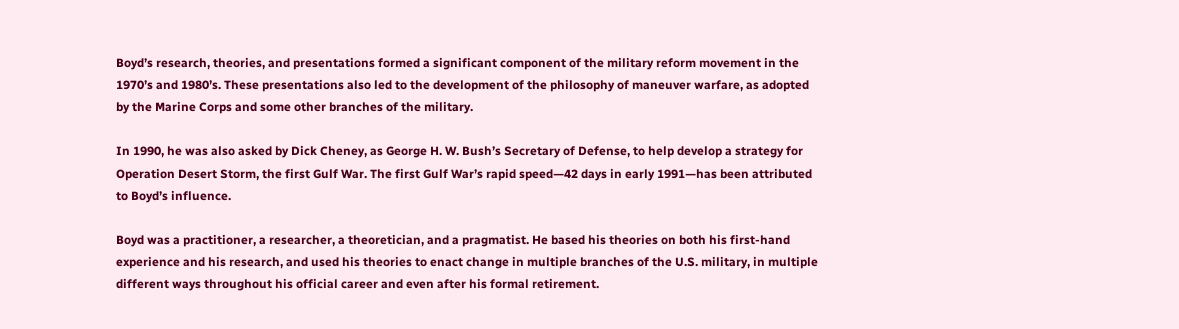Boyd’s research, theories, and presentations formed a significant component of the military reform movement in the 1970’s and 1980’s. These presentations also led to the development of the philosophy of maneuver warfare, as adopted by the Marine Corps and some other branches of the military.

In 1990, he was also asked by Dick Cheney, as George H. W. Bush’s Secretary of Defense, to help develop a strategy for Operation Desert Storm, the first Gulf War. The first Gulf War’s rapid speed—42 days in early 1991—has been attributed to Boyd’s influence.

Boyd was a practitioner, a researcher, a theoretician, and a pragmatist. He based his theories on both his first-hand experience and his research, and used his theories to enact change in multiple branches of the U.S. military, in multiple different ways throughout his official career and even after his formal retirement.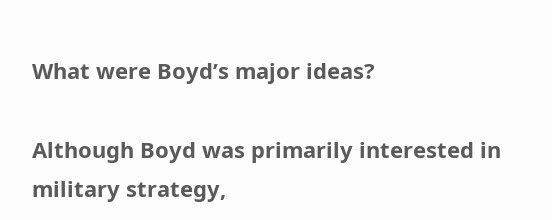What were Boyd’s major ideas?

Although Boyd was primarily interested in military strategy,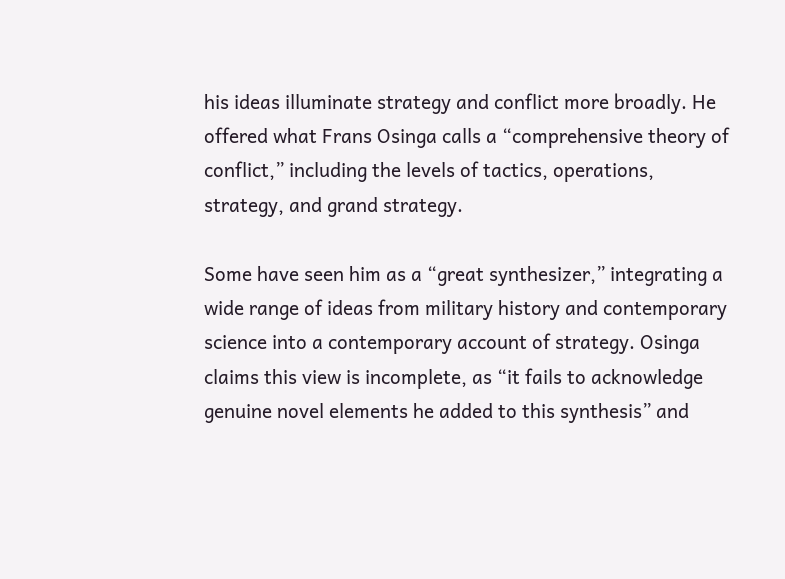his ideas illuminate strategy and conflict more broadly. He offered what Frans Osinga calls a “comprehensive theory of conflict,” including the levels of tactics, operations, strategy, and grand strategy.

Some have seen him as a “great synthesizer,” integrating a wide range of ideas from military history and contemporary science into a contemporary account of strategy. Osinga claims this view is incomplete, as “it fails to acknowledge genuine novel elements he added to this synthesis” and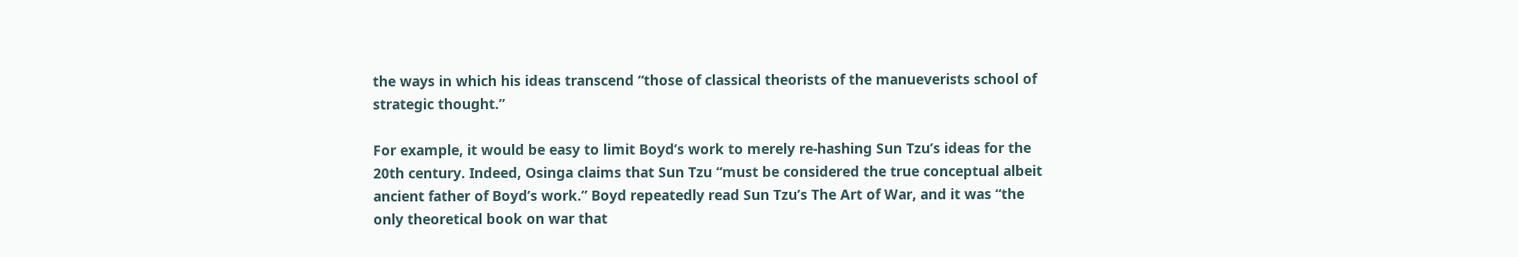the ways in which his ideas transcend “those of classical theorists of the manueverists school of strategic thought.”

For example, it would be easy to limit Boyd’s work to merely re-hashing Sun Tzu’s ideas for the 20th century. Indeed, Osinga claims that Sun Tzu “must be considered the true conceptual albeit ancient father of Boyd’s work.” Boyd repeatedly read Sun Tzu’s The Art of War, and it was “the only theoretical book on war that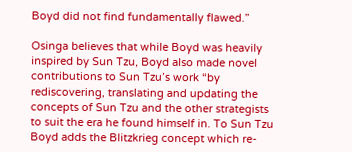Boyd did not find fundamentally flawed.”

Osinga believes that while Boyd was heavily inspired by Sun Tzu, Boyd also made novel contributions to Sun Tzu’s work “by rediscovering, translating and updating the concepts of Sun Tzu and the other strategists to suit the era he found himself in. To Sun Tzu Boyd adds the Blitzkrieg concept which re-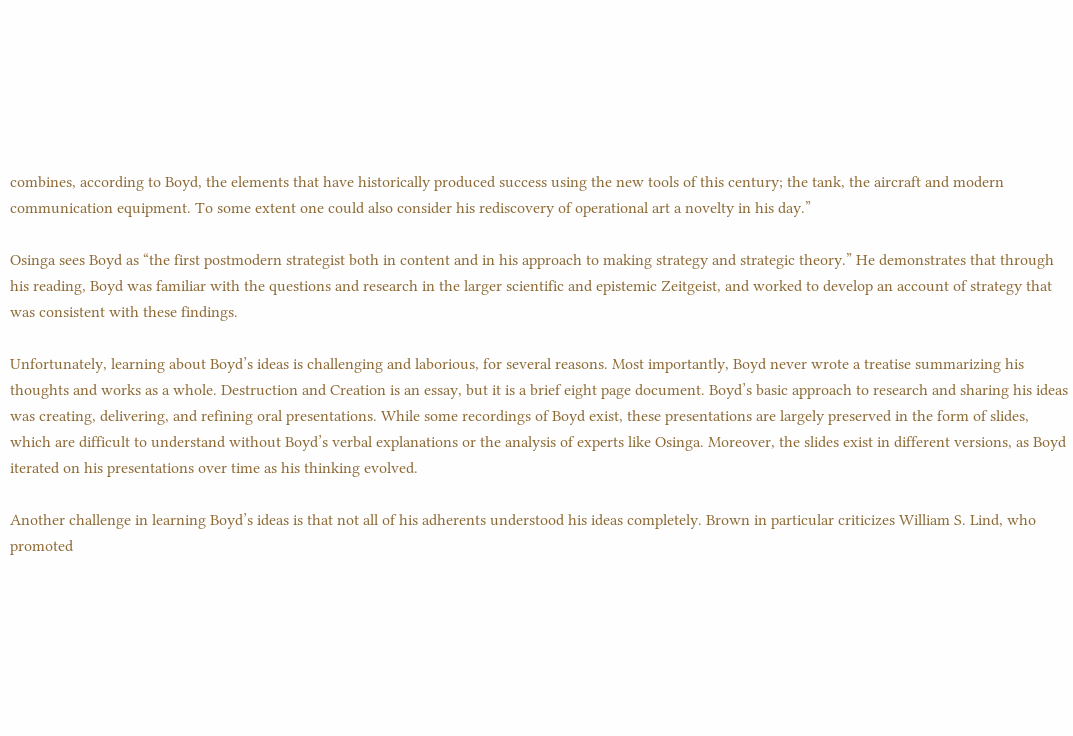combines, according to Boyd, the elements that have historically produced success using the new tools of this century; the tank, the aircraft and modern communication equipment. To some extent one could also consider his rediscovery of operational art a novelty in his day.”

Osinga sees Boyd as “the first postmodern strategist both in content and in his approach to making strategy and strategic theory.” He demonstrates that through his reading, Boyd was familiar with the questions and research in the larger scientific and epistemic Zeitgeist, and worked to develop an account of strategy that was consistent with these findings.

Unfortunately, learning about Boyd’s ideas is challenging and laborious, for several reasons. Most importantly, Boyd never wrote a treatise summarizing his thoughts and works as a whole. Destruction and Creation is an essay, but it is a brief eight page document. Boyd’s basic approach to research and sharing his ideas was creating, delivering, and refining oral presentations. While some recordings of Boyd exist, these presentations are largely preserved in the form of slides, which are difficult to understand without Boyd’s verbal explanations or the analysis of experts like Osinga. Moreover, the slides exist in different versions, as Boyd iterated on his presentations over time as his thinking evolved.

Another challenge in learning Boyd’s ideas is that not all of his adherents understood his ideas completely. Brown in particular criticizes William S. Lind, who promoted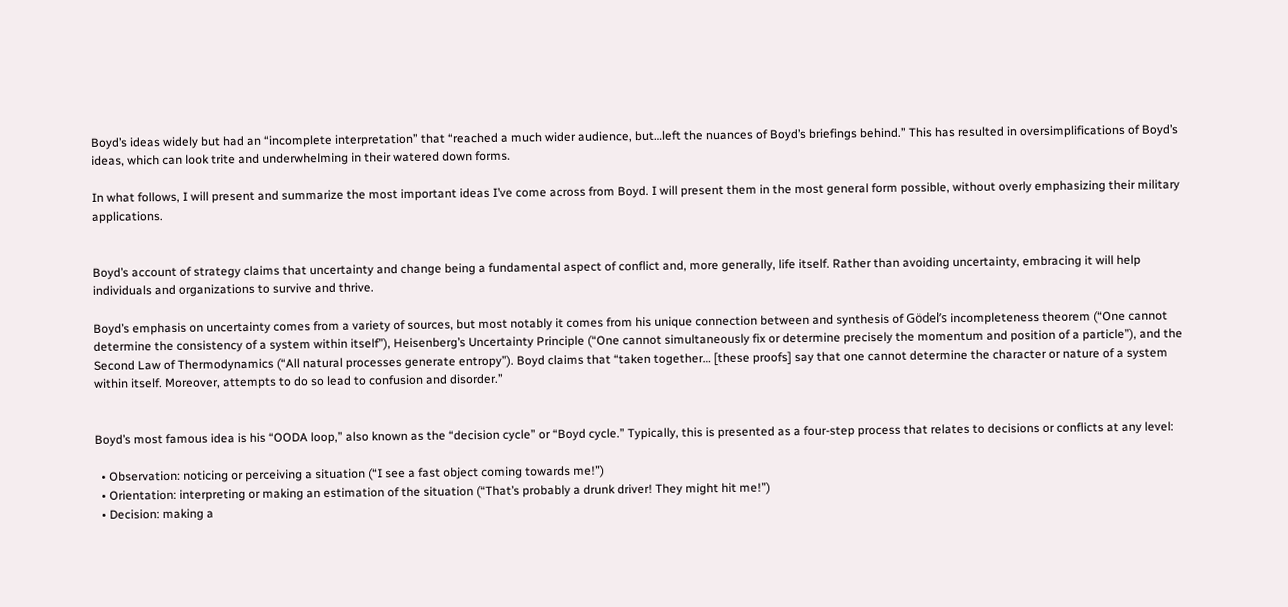Boyd’s ideas widely but had an “incomplete interpretation” that “reached a much wider audience, but…left the nuances of Boyd’s briefings behind.” This has resulted in oversimplifications of Boyd’s ideas, which can look trite and underwhelming in their watered down forms.

In what follows, I will present and summarize the most important ideas I’ve come across from Boyd. I will present them in the most general form possible, without overly emphasizing their military applications.


Boyd’s account of strategy claims that uncertainty and change being a fundamental aspect of conflict and, more generally, life itself. Rather than avoiding uncertainty, embracing it will help individuals and organizations to survive and thrive.

Boyd’s emphasis on uncertainty comes from a variety of sources, but most notably it comes from his unique connection between and synthesis of Gödel’s incompleteness theorem (“One cannot determine the consistency of a system within itself”), Heisenberg’s Uncertainty Principle (“One cannot simultaneously fix or determine precisely the momentum and position of a particle”), and the Second Law of Thermodynamics (“All natural processes generate entropy”). Boyd claims that “taken together… [these proofs] say that one cannot determine the character or nature of a system within itself. Moreover, attempts to do so lead to confusion and disorder.”


Boyd’s most famous idea is his “OODA loop,” also known as the “decision cycle” or “Boyd cycle.” Typically, this is presented as a four-step process that relates to decisions or conflicts at any level:

  • Observation: noticing or perceiving a situation (“I see a fast object coming towards me!”)
  • Orientation: interpreting or making an estimation of the situation (“That’s probably a drunk driver! They might hit me!”)
  • Decision: making a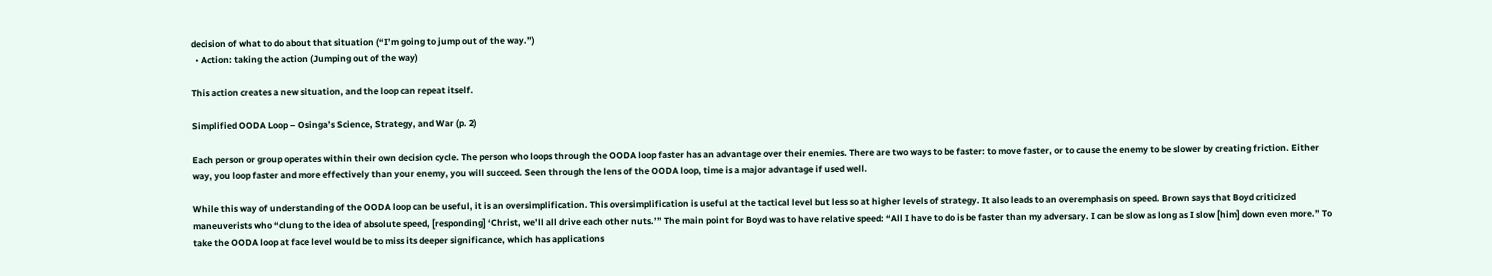decision of what to do about that situation (“I’m going to jump out of the way.”)
  • Action: taking the action (Jumping out of the way)

This action creates a new situation, and the loop can repeat itself.

Simplified OODA Loop – Osinga’s Science, Strategy, and War (p. 2)

Each person or group operates within their own decision cycle. The person who loops through the OODA loop faster has an advantage over their enemies. There are two ways to be faster: to move faster, or to cause the enemy to be slower by creating friction. Either way, you loop faster and more effectively than your enemy, you will succeed. Seen through the lens of the OODA loop, time is a major advantage if used well.

While this way of understanding of the OODA loop can be useful, it is an oversimplification. This oversimplification is useful at the tactical level but less so at higher levels of strategy. It also leads to an overemphasis on speed. Brown says that Boyd criticized maneuverists who “clung to the idea of absolute speed, [responding] ‘Christ, we’ll all drive each other nuts.’” The main point for Boyd was to have relative speed: “All I have to do is be faster than my adversary. I can be slow as long as I slow [him] down even more.” To take the OODA loop at face level would be to miss its deeper significance, which has applications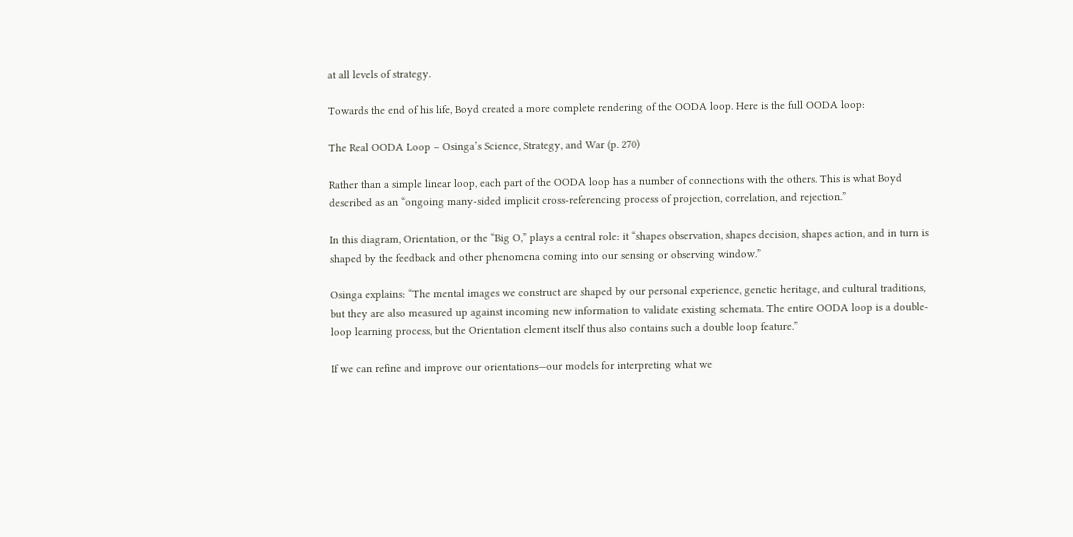at all levels of strategy.

Towards the end of his life, Boyd created a more complete rendering of the OODA loop. Here is the full OODA loop:

The Real OODA Loop – Osinga’s Science, Strategy, and War (p. 270)

Rather than a simple linear loop, each part of the OODA loop has a number of connections with the others. This is what Boyd described as an “ongoing many-sided implicit cross-referencing process of projection, correlation, and rejection.”

In this diagram, Orientation, or the “Big O,” plays a central role: it “shapes observation, shapes decision, shapes action, and in turn is shaped by the feedback and other phenomena coming into our sensing or observing window.”

Osinga explains: “The mental images we construct are shaped by our personal experience, genetic heritage, and cultural traditions, but they are also measured up against incoming new information to validate existing schemata. The entire OODA loop is a double-loop learning process, but the Orientation element itself thus also contains such a double loop feature.”

If we can refine and improve our orientations—our models for interpreting what we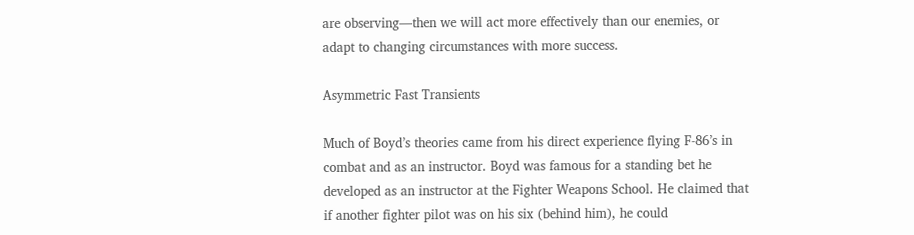are observing—then we will act more effectively than our enemies, or adapt to changing circumstances with more success.

Asymmetric Fast Transients

Much of Boyd’s theories came from his direct experience flying F-86’s in combat and as an instructor. Boyd was famous for a standing bet he developed as an instructor at the Fighter Weapons School. He claimed that if another fighter pilot was on his six (behind him), he could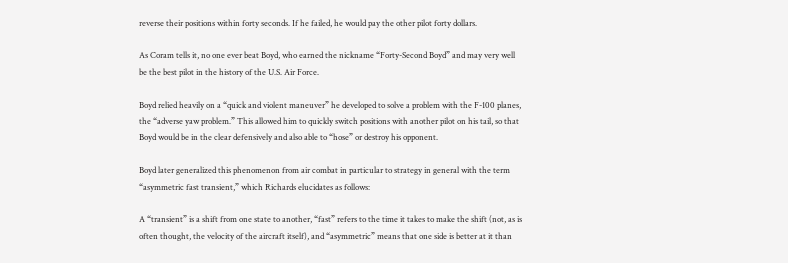reverse their positions within forty seconds. If he failed, he would pay the other pilot forty dollars.

As Coram tells it, no one ever beat Boyd, who earned the nickname “Forty-Second Boyd” and may very well be the best pilot in the history of the U.S. Air Force.

Boyd relied heavily on a “quick and violent maneuver” he developed to solve a problem with the F-100 planes, the “adverse yaw problem.” This allowed him to quickly switch positions with another pilot on his tail, so that Boyd would be in the clear defensively and also able to “hose” or destroy his opponent.

Boyd later generalized this phenomenon from air combat in particular to strategy in general with the term “asymmetric fast transient,” which Richards elucidates as follows:

A “transient” is a shift from one state to another, “fast” refers to the time it takes to make the shift (not, as is often thought, the velocity of the aircraft itself), and “asymmetric” means that one side is better at it than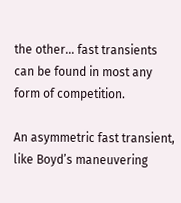the other… fast transients can be found in most any form of competition.

An asymmetric fast transient, like Boyd’s maneuvering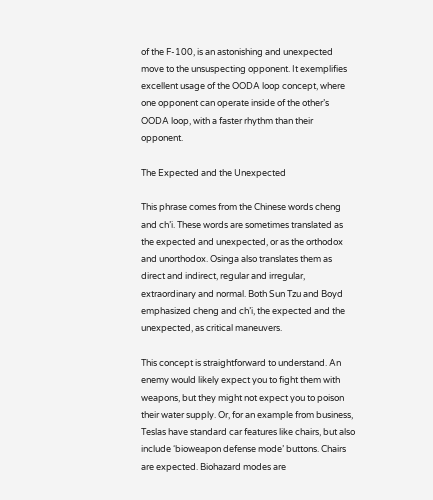of the F-100, is an astonishing and unexpected move to the unsuspecting opponent. It exemplifies excellent usage of the OODA loop concept, where one opponent can operate inside of the other’s OODA loop, with a faster rhythm than their opponent.

The Expected and the Unexpected

This phrase comes from the Chinese words cheng and ch’i. These words are sometimes translated as the expected and unexpected, or as the orthodox and unorthodox. Osinga also translates them as direct and indirect, regular and irregular, extraordinary and normal. Both Sun Tzu and Boyd emphasized cheng and ch’i, the expected and the unexpected, as critical maneuvers.

This concept is straightforward to understand. An enemy would likely expect you to fight them with weapons, but they might not expect you to poison their water supply. Or, for an example from business, Teslas have standard car features like chairs, but also include ‘bioweapon defense mode’ buttons. Chairs are expected. Biohazard modes are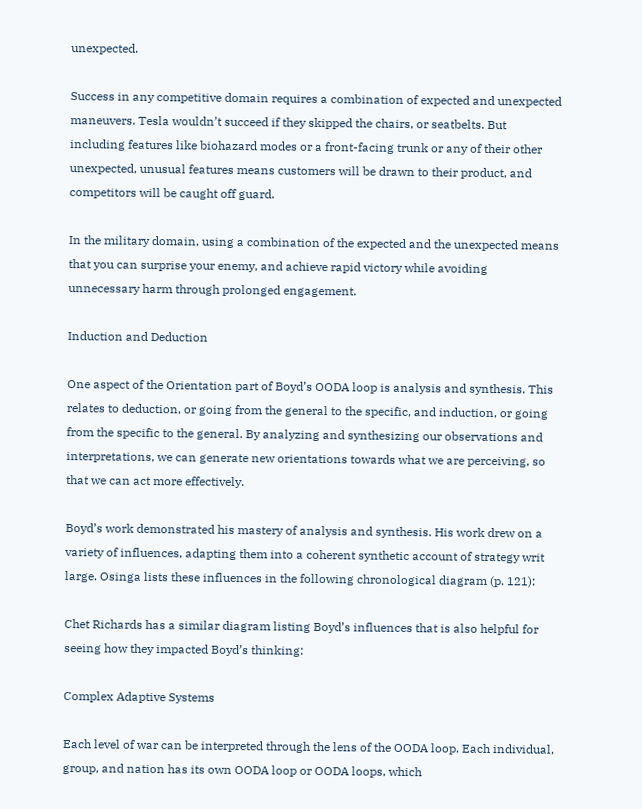unexpected.

Success in any competitive domain requires a combination of expected and unexpected maneuvers. Tesla wouldn’t succeed if they skipped the chairs, or seatbelts. But including features like biohazard modes or a front-facing trunk or any of their other unexpected, unusual features means customers will be drawn to their product, and competitors will be caught off guard.

In the military domain, using a combination of the expected and the unexpected means that you can surprise your enemy, and achieve rapid victory while avoiding unnecessary harm through prolonged engagement.

Induction and Deduction

One aspect of the Orientation part of Boyd’s OODA loop is analysis and synthesis. This relates to deduction, or going from the general to the specific, and induction, or going from the specific to the general. By analyzing and synthesizing our observations and interpretations, we can generate new orientations towards what we are perceiving, so that we can act more effectively.

Boyd’s work demonstrated his mastery of analysis and synthesis. His work drew on a variety of influences, adapting them into a coherent synthetic account of strategy writ large. Osinga lists these influences in the following chronological diagram (p. 121):

Chet Richards has a similar diagram listing Boyd’s influences that is also helpful for seeing how they impacted Boyd’s thinking:

Complex Adaptive Systems

Each level of war can be interpreted through the lens of the OODA loop. Each individual, group, and nation has its own OODA loop or OODA loops, which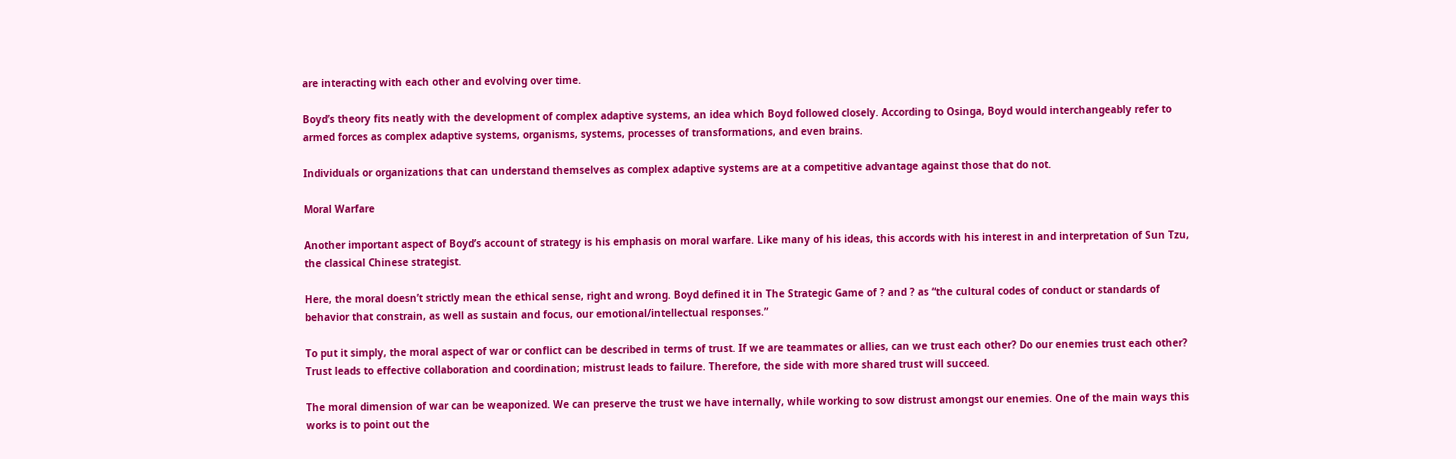are interacting with each other and evolving over time.

Boyd’s theory fits neatly with the development of complex adaptive systems, an idea which Boyd followed closely. According to Osinga, Boyd would interchangeably refer to armed forces as complex adaptive systems, organisms, systems, processes of transformations, and even brains.

Individuals or organizations that can understand themselves as complex adaptive systems are at a competitive advantage against those that do not.

Moral Warfare

Another important aspect of Boyd’s account of strategy is his emphasis on moral warfare. Like many of his ideas, this accords with his interest in and interpretation of Sun Tzu, the classical Chinese strategist.

Here, the moral doesn’t strictly mean the ethical sense, right and wrong. Boyd defined it in The Strategic Game of ? and ? as “the cultural codes of conduct or standards of behavior that constrain, as well as sustain and focus, our emotional/intellectual responses.”

To put it simply, the moral aspect of war or conflict can be described in terms of trust. If we are teammates or allies, can we trust each other? Do our enemies trust each other? Trust leads to effective collaboration and coordination; mistrust leads to failure. Therefore, the side with more shared trust will succeed.

The moral dimension of war can be weaponized. We can preserve the trust we have internally, while working to sow distrust amongst our enemies. One of the main ways this works is to point out the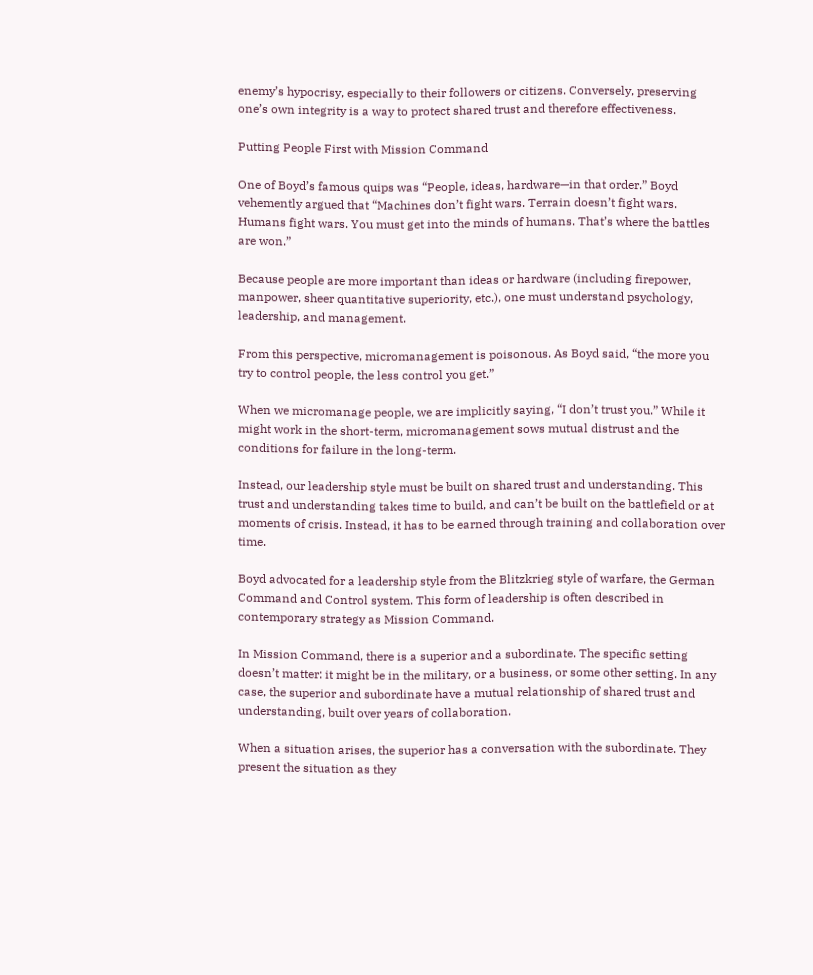enemy’s hypocrisy, especially to their followers or citizens. Conversely, preserving one’s own integrity is a way to protect shared trust and therefore effectiveness.

Putting People First with Mission Command

One of Boyd’s famous quips was “People, ideas, hardware—in that order.” Boyd vehemently argued that “Machines don’t fight wars. Terrain doesn’t fight wars. Humans fight wars. You must get into the minds of humans. That’s where the battles are won.”

Because people are more important than ideas or hardware (including firepower, manpower, sheer quantitative superiority, etc.), one must understand psychology, leadership, and management.

From this perspective, micromanagement is poisonous. As Boyd said, “the more you try to control people, the less control you get.”

When we micromanage people, we are implicitly saying, “I don’t trust you.” While it might work in the short-term, micromanagement sows mutual distrust and the conditions for failure in the long-term.

Instead, our leadership style must be built on shared trust and understanding. This trust and understanding takes time to build, and can’t be built on the battlefield or at moments of crisis. Instead, it has to be earned through training and collaboration over time.

Boyd advocated for a leadership style from the Blitzkrieg style of warfare, the German Command and Control system. This form of leadership is often described in contemporary strategy as Mission Command.

In Mission Command, there is a superior and a subordinate. The specific setting doesn’t matter: it might be in the military, or a business, or some other setting. In any case, the superior and subordinate have a mutual relationship of shared trust and understanding, built over years of collaboration.

When a situation arises, the superior has a conversation with the subordinate. They present the situation as they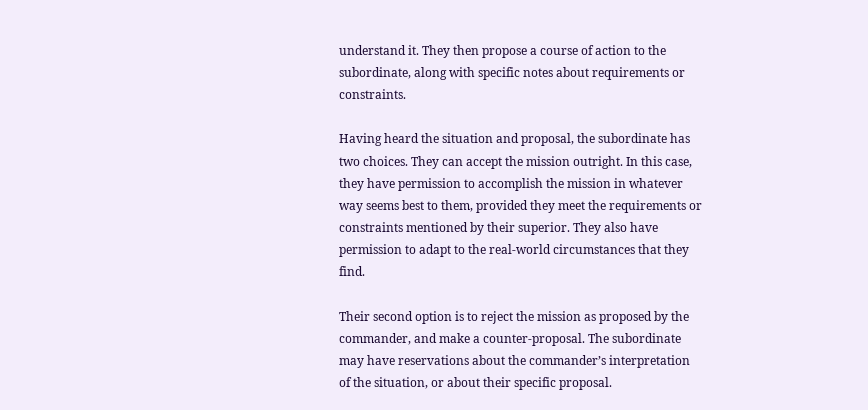understand it. They then propose a course of action to the subordinate, along with specific notes about requirements or constraints.

Having heard the situation and proposal, the subordinate has two choices. They can accept the mission outright. In this case, they have permission to accomplish the mission in whatever way seems best to them, provided they meet the requirements or constraints mentioned by their superior. They also have permission to adapt to the real-world circumstances that they find.

Their second option is to reject the mission as proposed by the commander, and make a counter-proposal. The subordinate may have reservations about the commander’s interpretation of the situation, or about their specific proposal.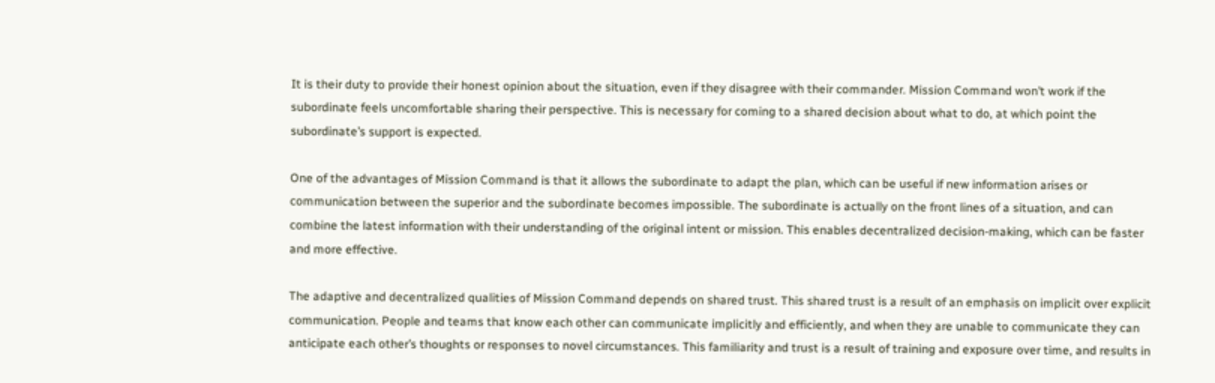It is their duty to provide their honest opinion about the situation, even if they disagree with their commander. Mission Command won’t work if the subordinate feels uncomfortable sharing their perspective. This is necessary for coming to a shared decision about what to do, at which point the subordinate’s support is expected.

One of the advantages of Mission Command is that it allows the subordinate to adapt the plan, which can be useful if new information arises or communication between the superior and the subordinate becomes impossible. The subordinate is actually on the front lines of a situation, and can combine the latest information with their understanding of the original intent or mission. This enables decentralized decision-making, which can be faster and more effective.

The adaptive and decentralized qualities of Mission Command depends on shared trust. This shared trust is a result of an emphasis on implicit over explicit communication. People and teams that know each other can communicate implicitly and efficiently, and when they are unable to communicate they can anticipate each other’s thoughts or responses to novel circumstances. This familiarity and trust is a result of training and exposure over time, and results in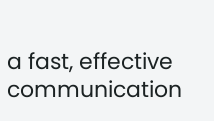a fast, effective communication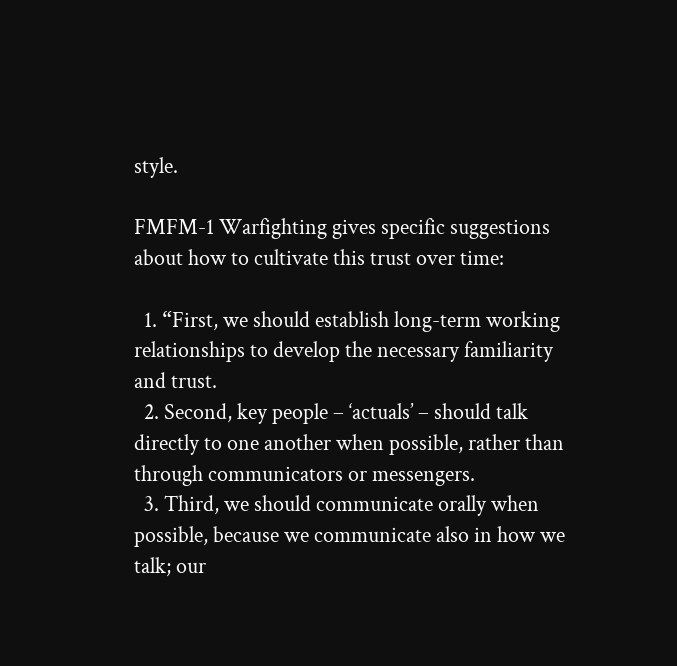style.

FMFM-1 Warfighting gives specific suggestions about how to cultivate this trust over time:

  1. “First, we should establish long-term working relationships to develop the necessary familiarity and trust.
  2. Second, key people – ‘actuals’ – should talk directly to one another when possible, rather than through communicators or messengers.
  3. Third, we should communicate orally when possible, because we communicate also in how we talk; our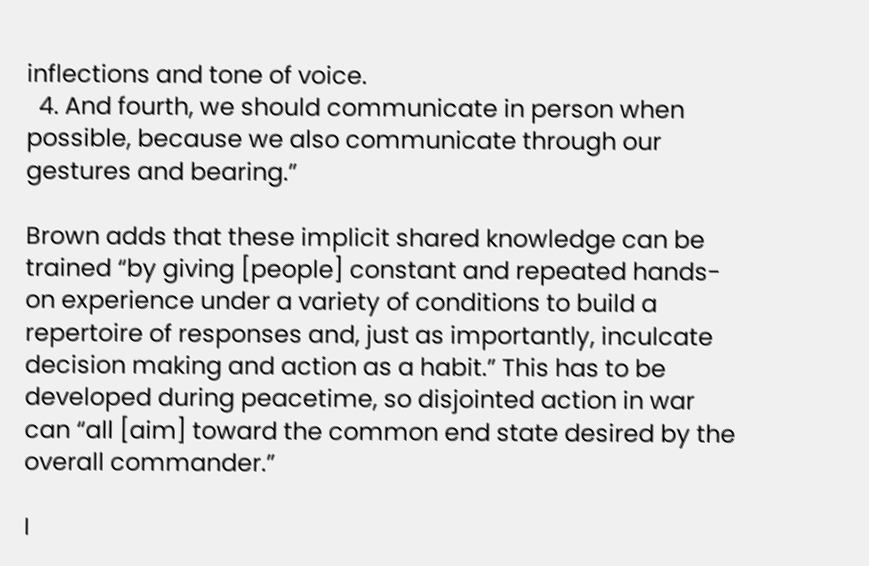inflections and tone of voice.
  4. And fourth, we should communicate in person when possible, because we also communicate through our gestures and bearing.”

Brown adds that these implicit shared knowledge can be trained “by giving [people] constant and repeated hands-on experience under a variety of conditions to build a repertoire of responses and, just as importantly, inculcate decision making and action as a habit.” This has to be developed during peacetime, so disjointed action in war can “all [aim] toward the common end state desired by the overall commander.”

I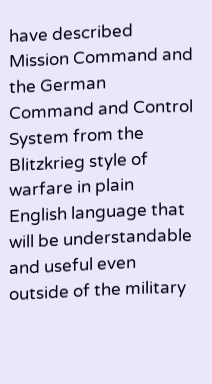have described Mission Command and the German Command and Control System from the Blitzkrieg style of warfare in plain English language that will be understandable and useful even outside of the military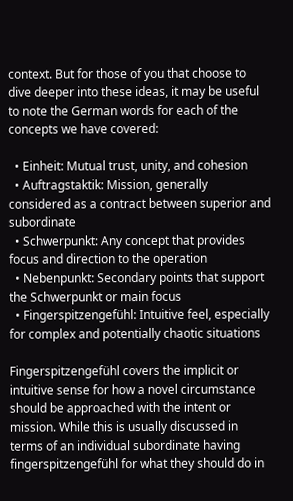context. But for those of you that choose to dive deeper into these ideas, it may be useful to note the German words for each of the concepts we have covered:

  • Einheit: Mutual trust, unity, and cohesion
  • Auftragstaktik: Mission, generally considered as a contract between superior and subordinate
  • Schwerpunkt: Any concept that provides focus and direction to the operation
  • Nebenpunkt: Secondary points that support the Schwerpunkt or main focus
  • Fingerspitzengefühl: Intuitive feel, especially for complex and potentially chaotic situations

Fingerspitzengefühl covers the implicit or intuitive sense for how a novel circumstance should be approached with the intent or mission. While this is usually discussed in terms of an individual subordinate having fingerspitzengefühl for what they should do in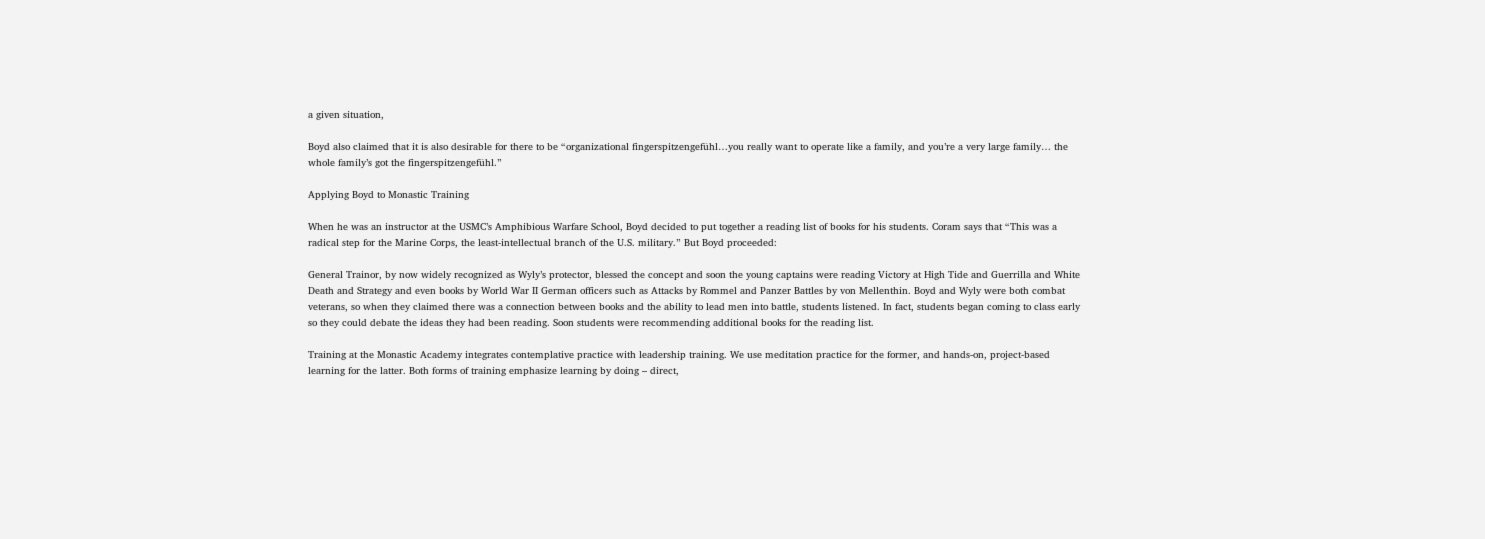a given situation,

Boyd also claimed that it is also desirable for there to be “organizational fingerspitzengefühl…you really want to operate like a family, and you’re a very large family… the whole family’s got the fingerspitzengefühl.”

Applying Boyd to Monastic Training

When he was an instructor at the USMC’s Amphibious Warfare School, Boyd decided to put together a reading list of books for his students. Coram says that “This was a radical step for the Marine Corps, the least-intellectual branch of the U.S. military.” But Boyd proceeded:

General Trainor, by now widely recognized as Wyly’s protector, blessed the concept and soon the young captains were reading Victory at High Tide and Guerrilla and White Death and Strategy and even books by World War II German officers such as Attacks by Rommel and Panzer Battles by von Mellenthin. Boyd and Wyly were both combat veterans, so when they claimed there was a connection between books and the ability to lead men into battle, students listened. In fact, students began coming to class early so they could debate the ideas they had been reading. Soon students were recommending additional books for the reading list.

Training at the Monastic Academy integrates contemplative practice with leadership training. We use meditation practice for the former, and hands-on, project-based learning for the latter. Both forms of training emphasize learning by doing – direct,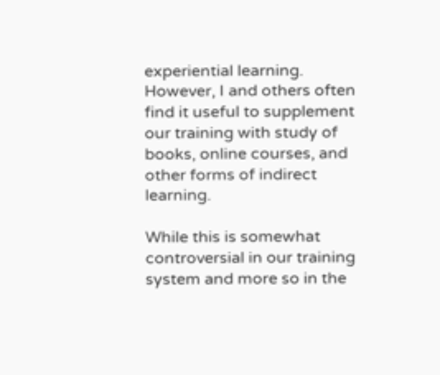experiential learning. However, I and others often find it useful to supplement our training with study of books, online courses, and other forms of indirect learning.

While this is somewhat controversial in our training system and more so in the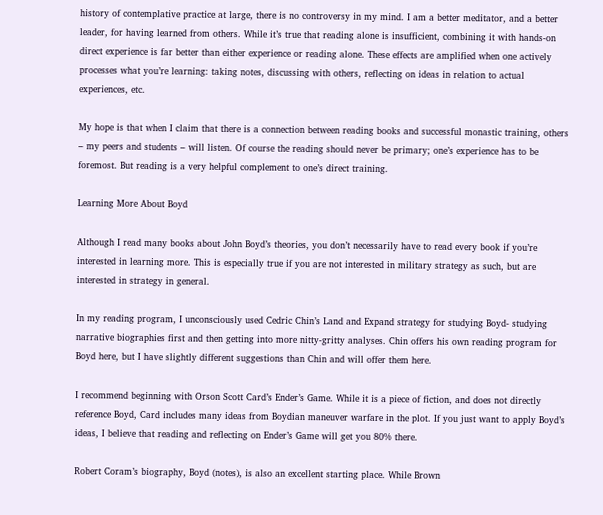history of contemplative practice at large, there is no controversy in my mind. I am a better meditator, and a better leader, for having learned from others. While it’s true that reading alone is insufficient, combining it with hands-on direct experience is far better than either experience or reading alone. These effects are amplified when one actively processes what you’re learning: taking notes, discussing with others, reflecting on ideas in relation to actual experiences, etc.

My hope is that when I claim that there is a connection between reading books and successful monastic training, others – my peers and students – will listen. Of course the reading should never be primary; one’s experience has to be foremost. But reading is a very helpful complement to one’s direct training.

Learning More About Boyd

Although I read many books about John Boyd’s theories, you don’t necessarily have to read every book if you’re interested in learning more. This is especially true if you are not interested in military strategy as such, but are interested in strategy in general.

In my reading program, I unconsciously used Cedric Chin’s Land and Expand strategy for studying Boyd- studying narrative biographies first and then getting into more nitty-gritty analyses. Chin offers his own reading program for Boyd here, but I have slightly different suggestions than Chin and will offer them here.

I recommend beginning with Orson Scott Card’s Ender’s Game. While it is a piece of fiction, and does not directly reference Boyd, Card includes many ideas from Boydian maneuver warfare in the plot. If you just want to apply Boyd’s ideas, I believe that reading and reflecting on Ender’s Game will get you 80% there.

Robert Coram’s biography, Boyd (notes), is also an excellent starting place. While Brown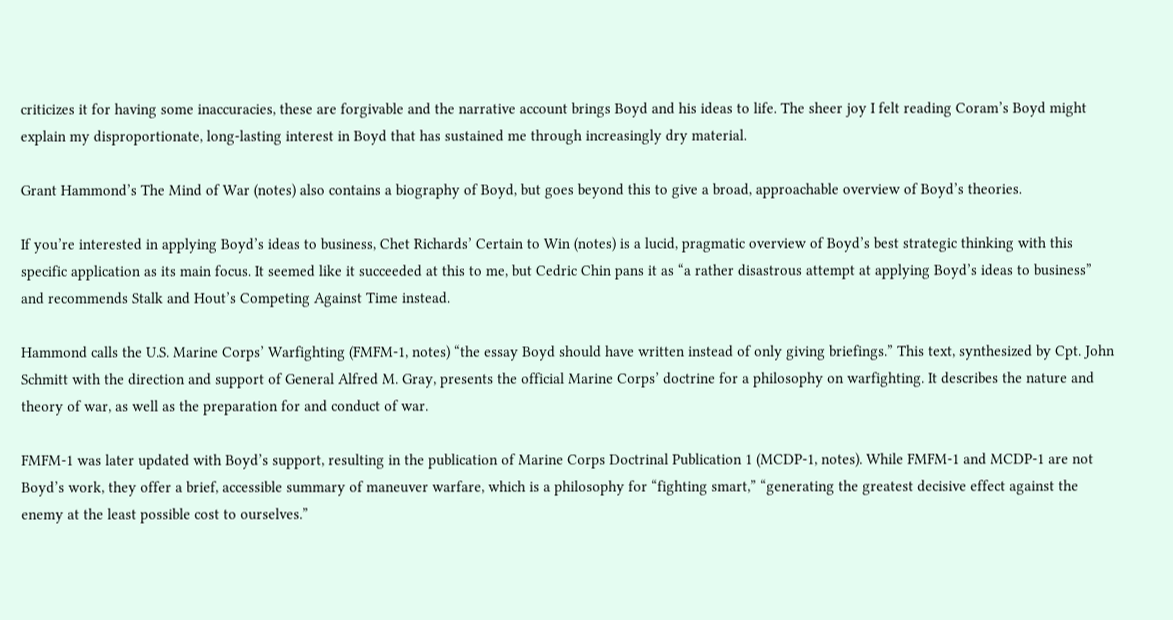criticizes it for having some inaccuracies, these are forgivable and the narrative account brings Boyd and his ideas to life. The sheer joy I felt reading Coram’s Boyd might explain my disproportionate, long-lasting interest in Boyd that has sustained me through increasingly dry material.

Grant Hammond’s The Mind of War (notes) also contains a biography of Boyd, but goes beyond this to give a broad, approachable overview of Boyd’s theories.

If you’re interested in applying Boyd’s ideas to business, Chet Richards’ Certain to Win (notes) is a lucid, pragmatic overview of Boyd’s best strategic thinking with this specific application as its main focus. It seemed like it succeeded at this to me, but Cedric Chin pans it as “a rather disastrous attempt at applying Boyd’s ideas to business” and recommends Stalk and Hout’s Competing Against Time instead.

Hammond calls the U.S. Marine Corps’ Warfighting (FMFM-1, notes) “the essay Boyd should have written instead of only giving briefings.” This text, synthesized by Cpt. John Schmitt with the direction and support of General Alfred M. Gray, presents the official Marine Corps’ doctrine for a philosophy on warfighting. It describes the nature and theory of war, as well as the preparation for and conduct of war.

FMFM-1 was later updated with Boyd’s support, resulting in the publication of Marine Corps Doctrinal Publication 1 (MCDP-1, notes). While FMFM-1 and MCDP-1 are not Boyd’s work, they offer a brief, accessible summary of maneuver warfare, which is a philosophy for “fighting smart,” “generating the greatest decisive effect against the enemy at the least possible cost to ourselves.”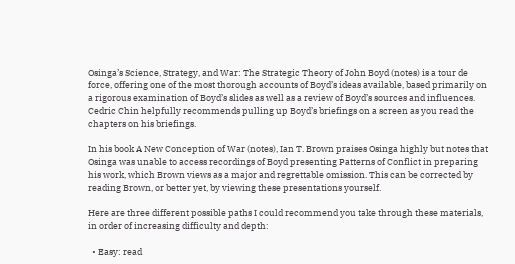Osinga’s Science, Strategy, and War: The Strategic Theory of John Boyd (notes) is a tour de force, offering one of the most thorough accounts of Boyd’s ideas available, based primarily on a rigorous examination of Boyd’s slides as well as a review of Boyd’s sources and influences. Cedric Chin helpfully recommends pulling up Boyd’s briefings on a screen as you read the chapters on his briefings.

In his book A New Conception of War (notes), Ian T. Brown praises Osinga highly but notes that Osinga was unable to access recordings of Boyd presenting Patterns of Conflict in preparing his work, which Brown views as a major and regrettable omission. This can be corrected by reading Brown, or better yet, by viewing these presentations yourself.

Here are three different possible paths I could recommend you take through these materials, in order of increasing difficulty and depth:

  • Easy: read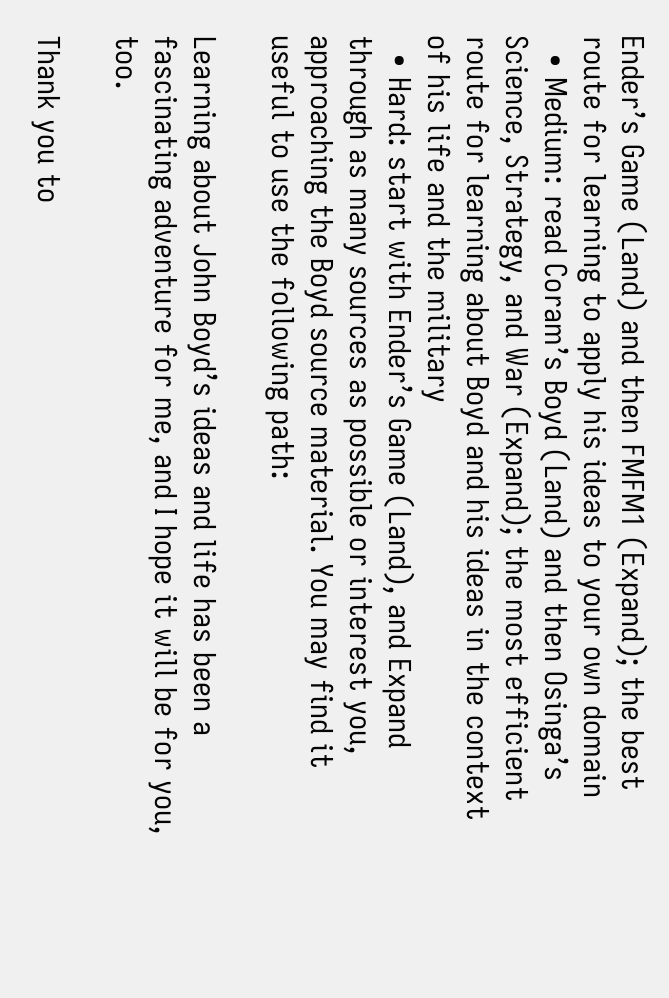Ender’s Game (Land) and then FMFM1 (Expand); the best route for learning to apply his ideas to your own domain
  • Medium: read Coram’s Boyd (Land) and then Osinga’s Science, Strategy, and War (Expand); the most efficient route for learning about Boyd and his ideas in the context of his life and the military
  • Hard: start with Ender’s Game (Land), and Expand through as many sources as possible or interest you, approaching the Boyd source material. You may find it useful to use the following path:

Learning about John Boyd’s ideas and life has been a fascinating adventure for me, and I hope it will be for you, too.

Thank you to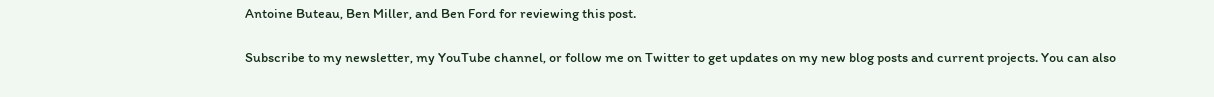Antoine Buteau, Ben Miller, and Ben Ford for reviewing this post.

Subscribe to my newsletter, my YouTube channel, or follow me on Twitter to get updates on my new blog posts and current projects. You can also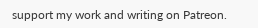support my work and writing on Patreon.